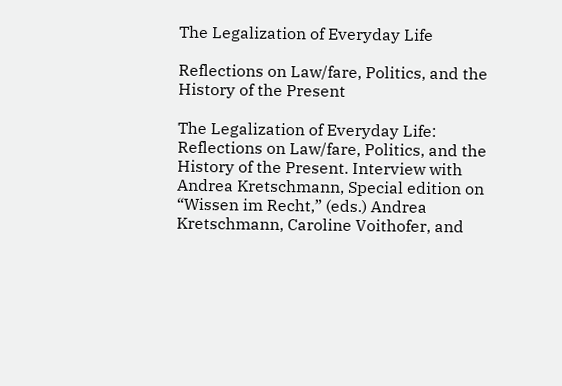The Legalization of Everyday Life

Reflections on Law/fare, Politics, and the History of the Present

The Legalization of Everyday Life: Reflections on Law/fare, Politics, and the History of the Present. Interview with Andrea Kretschmann, Special edition on “Wissen im Recht,” (eds.) Andrea Kretschmann, Caroline Voithofer, and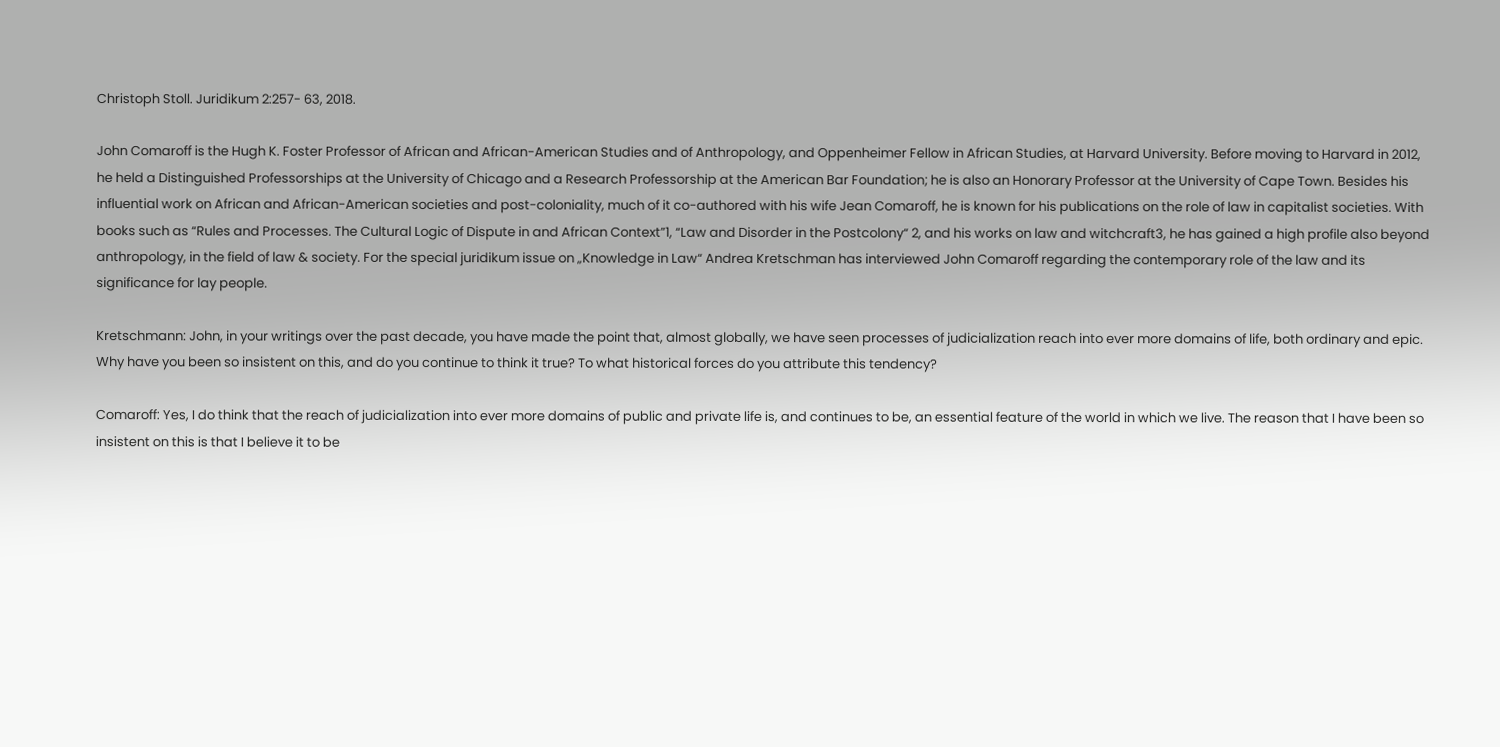Christoph Stoll. Juridikum 2:257- 63, 2018.

John Comaroff is the Hugh K. Foster Professor of African and African-American Studies and of Anthropology, and Oppenheimer Fellow in African Studies, at Harvard University. Before moving to Harvard in 2012, he held a Distinguished Professorships at the University of Chicago and a Research Professorship at the American Bar Foundation; he is also an Honorary Professor at the University of Cape Town. Besides his influential work on African and African-American societies and post-coloniality, much of it co-authored with his wife Jean Comaroff, he is known for his publications on the role of law in capitalist societies. With books such as “Rules and Processes. The Cultural Logic of Dispute in and African Context”1, “Law and Disorder in the Postcolony“ 2, and his works on law and witchcraft3, he has gained a high profile also beyond anthropology, in the field of law & society. For the special juridikum issue on „Knowledge in Law“ Andrea Kretschman has interviewed John Comaroff regarding the contemporary role of the law and its significance for lay people.

Kretschmann: John, in your writings over the past decade, you have made the point that, almost globally, we have seen processes of judicialization reach into ever more domains of life, both ordinary and epic. Why have you been so insistent on this, and do you continue to think it true? To what historical forces do you attribute this tendency?

Comaroff: Yes, I do think that the reach of judicialization into ever more domains of public and private life is, and continues to be, an essential feature of the world in which we live. The reason that I have been so insistent on this is that I believe it to be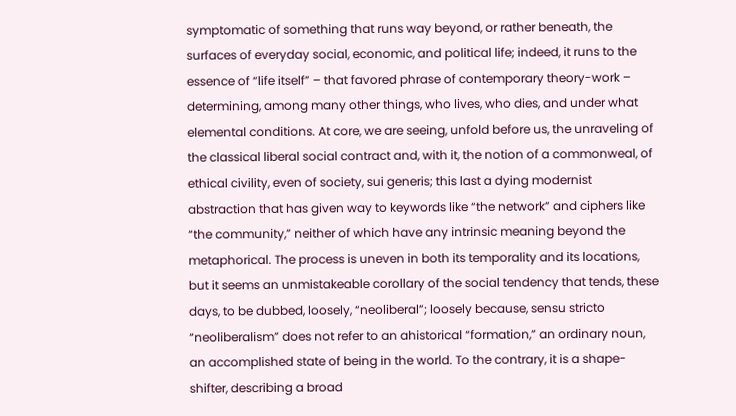symptomatic of something that runs way beyond, or rather beneath, the surfaces of everyday social, economic, and political life; indeed, it runs to the essence of “life itself” – that favored phrase of contemporary theory-work – determining, among many other things, who lives, who dies, and under what elemental conditions. At core, we are seeing, unfold before us, the unraveling of the classical liberal social contract and, with it, the notion of a commonweal, of ethical civility, even of society, sui generis; this last a dying modernist abstraction that has given way to keywords like “the network” and ciphers like “the community,” neither of which have any intrinsic meaning beyond the metaphorical. The process is uneven in both its temporality and its locations, but it seems an unmistakeable corollary of the social tendency that tends, these days, to be dubbed, loosely, “neoliberal”; loosely because, sensu stricto “neoliberalism” does not refer to an ahistorical “formation,” an ordinary noun, an accomplished state of being in the world. To the contrary, it is a shape- shifter, describing a broad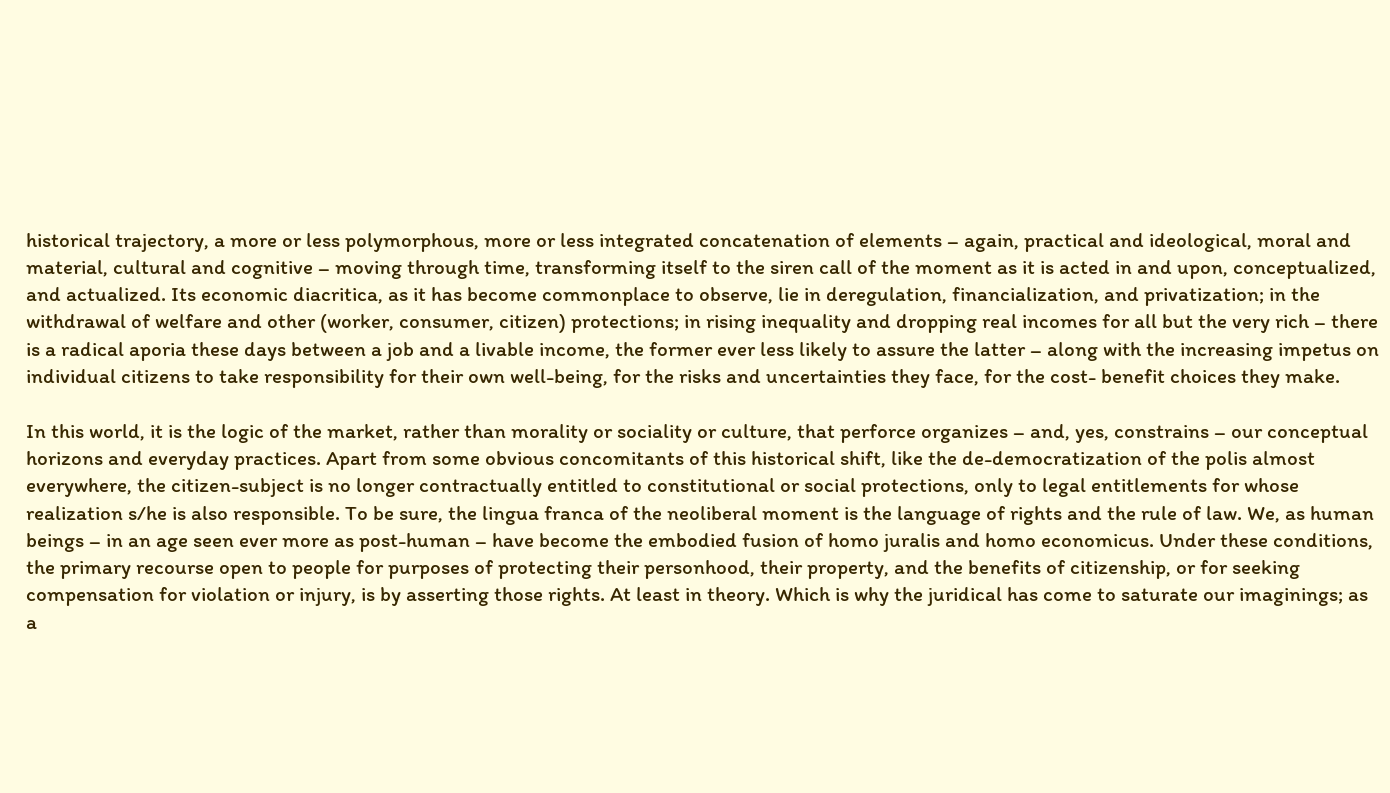historical trajectory, a more or less polymorphous, more or less integrated concatenation of elements – again, practical and ideological, moral and material, cultural and cognitive – moving through time, transforming itself to the siren call of the moment as it is acted in and upon, conceptualized, and actualized. Its economic diacritica, as it has become commonplace to observe, lie in deregulation, financialization, and privatization; in the withdrawal of welfare and other (worker, consumer, citizen) protections; in rising inequality and dropping real incomes for all but the very rich – there is a radical aporia these days between a job and a livable income, the former ever less likely to assure the latter – along with the increasing impetus on individual citizens to take responsibility for their own well-being, for the risks and uncertainties they face, for the cost- benefit choices they make.

In this world, it is the logic of the market, rather than morality or sociality or culture, that perforce organizes – and, yes, constrains – our conceptual horizons and everyday practices. Apart from some obvious concomitants of this historical shift, like the de-democratization of the polis almost everywhere, the citizen-subject is no longer contractually entitled to constitutional or social protections, only to legal entitlements for whose realization s/he is also responsible. To be sure, the lingua franca of the neoliberal moment is the language of rights and the rule of law. We, as human beings – in an age seen ever more as post-human – have become the embodied fusion of homo juralis and homo economicus. Under these conditions, the primary recourse open to people for purposes of protecting their personhood, their property, and the benefits of citizenship, or for seeking compensation for violation or injury, is by asserting those rights. At least in theory. Which is why the juridical has come to saturate our imaginings; as a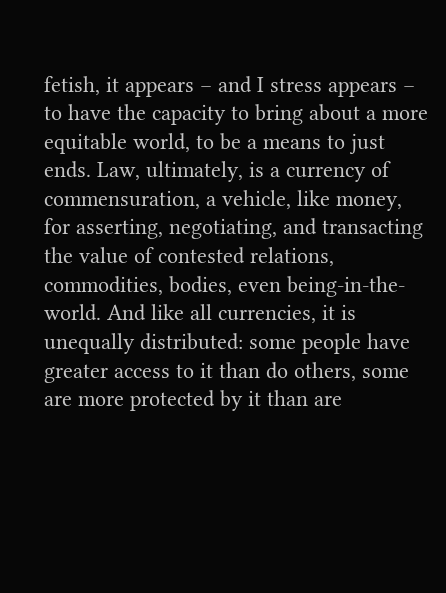fetish, it appears – and I stress appears – to have the capacity to bring about a more equitable world, to be a means to just ends. Law, ultimately, is a currency of commensuration, a vehicle, like money, for asserting, negotiating, and transacting the value of contested relations, commodities, bodies, even being-in-the- world. And like all currencies, it is unequally distributed: some people have greater access to it than do others, some are more protected by it than are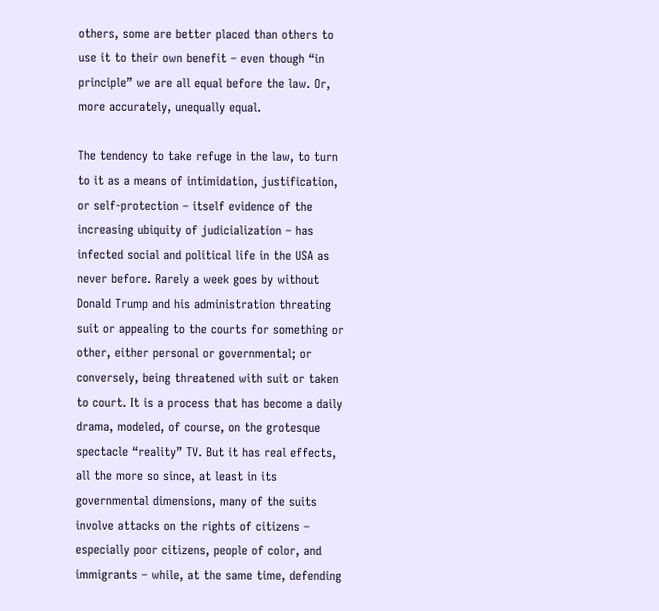others, some are better placed than others to use it to their own benefit – even though “in principle” we are all equal before the law. Or, more accurately, unequally equal.

The tendency to take refuge in the law, to turn to it as a means of intimidation, justification, or self-protection – itself evidence of the increasing ubiquity of judicialization – has infected social and political life in the USA as never before. Rarely a week goes by without Donald Trump and his administration threating suit or appealing to the courts for something or other, either personal or governmental; or conversely, being threatened with suit or taken to court. It is a process that has become a daily drama, modeled, of course, on the grotesque spectacle “reality” TV. But it has real effects, all the more so since, at least in its governmental dimensions, many of the suits involve attacks on the rights of citizens – especially poor citizens, people of color, and immigrants – while, at the same time, defending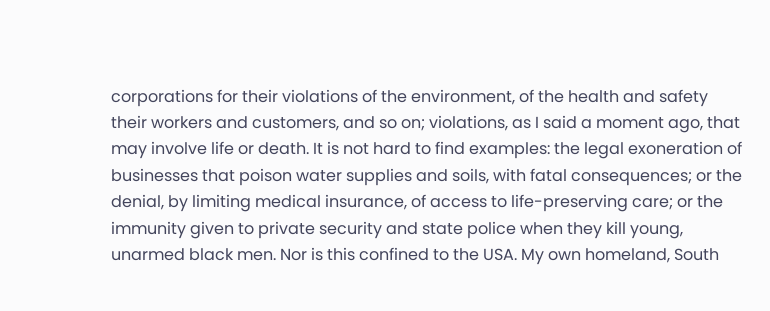corporations for their violations of the environment, of the health and safety their workers and customers, and so on; violations, as I said a moment ago, that may involve life or death. It is not hard to find examples: the legal exoneration of businesses that poison water supplies and soils, with fatal consequences; or the denial, by limiting medical insurance, of access to life-preserving care; or the immunity given to private security and state police when they kill young, unarmed black men. Nor is this confined to the USA. My own homeland, South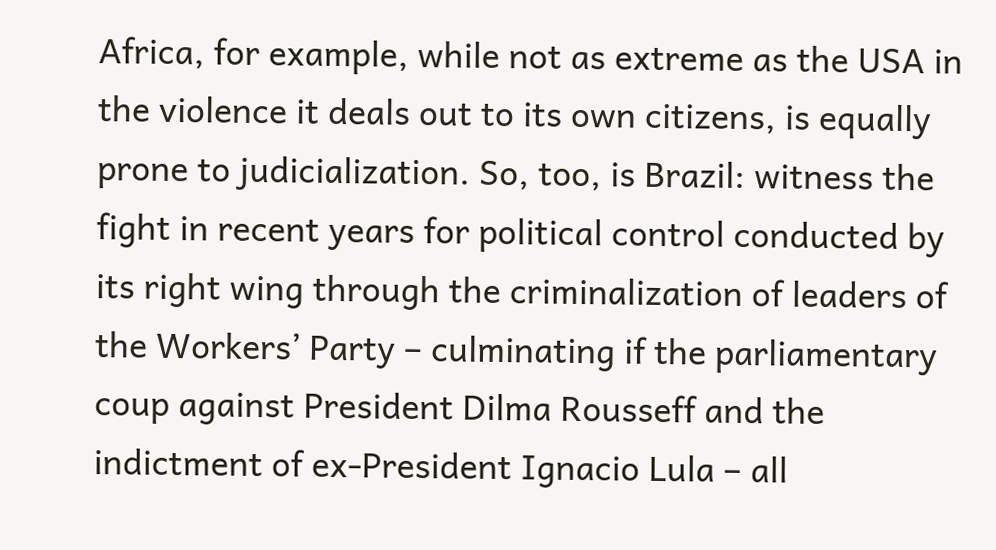Africa, for example, while not as extreme as the USA in the violence it deals out to its own citizens, is equally prone to judicialization. So, too, is Brazil: witness the fight in recent years for political control conducted by its right wing through the criminalization of leaders of the Workers’ Party – culminating if the parliamentary coup against President Dilma Rousseff and the indictment of ex-President Ignacio Lula – all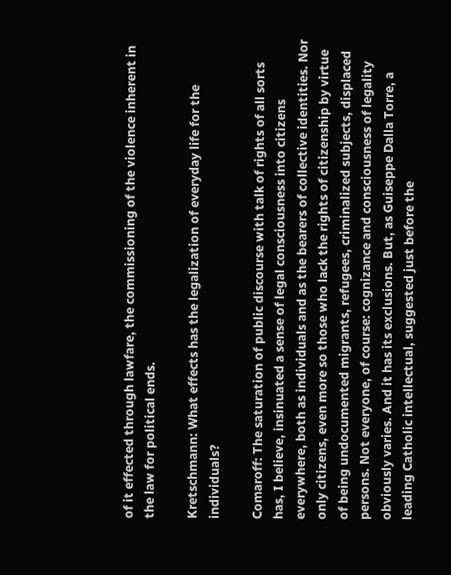of it effected through lawfare, the commissioning of the violence inherent in the law for political ends.

Kretschmann: What effects has the legalization of everyday life for the individuals?

Comaroff: The saturation of public discourse with talk of rights of all sorts has, I believe, insinuated a sense of legal consciousness into citizens everywhere, both as individuals and as the bearers of collective identities. Nor only citizens, even more so those who lack the rights of citizenship by virtue of being undocumented migrants, refugees, criminalized subjects, displaced persons. Not everyone, of course: cognizance and consciousness of legality obviously varies. And it has its exclusions. But, as Guiseppe Dalla Torre, a leading Catholic intellectual, suggested just before the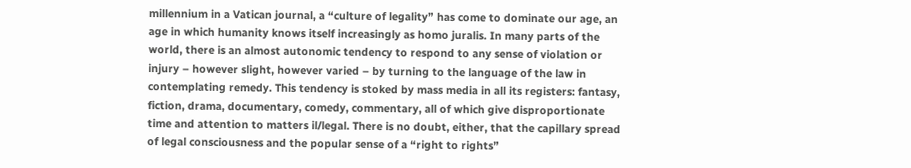millennium in a Vatican journal, a “culture of legality” has come to dominate our age, an age in which humanity knows itself increasingly as homo juralis. In many parts of the world, there is an almost autonomic tendency to respond to any sense of violation or injury – however slight, however varied – by turning to the language of the law in contemplating remedy. This tendency is stoked by mass media in all its registers: fantasy, fiction, drama, documentary, comedy, commentary, all of which give disproportionate time and attention to matters il/legal. There is no doubt, either, that the capillary spread of legal consciousness and the popular sense of a “right to rights”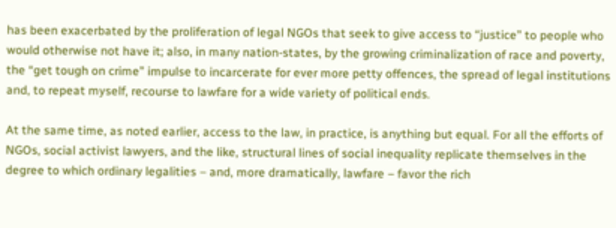has been exacerbated by the proliferation of legal NGOs that seek to give access to “justice” to people who would otherwise not have it; also, in many nation-states, by the growing criminalization of race and poverty, the “get tough on crime” impulse to incarcerate for ever more petty offences, the spread of legal institutions and, to repeat myself, recourse to lawfare for a wide variety of political ends.

At the same time, as noted earlier, access to the law, in practice, is anything but equal. For all the efforts of NGOs, social activist lawyers, and the like, structural lines of social inequality replicate themselves in the degree to which ordinary legalities – and, more dramatically, lawfare – favor the rich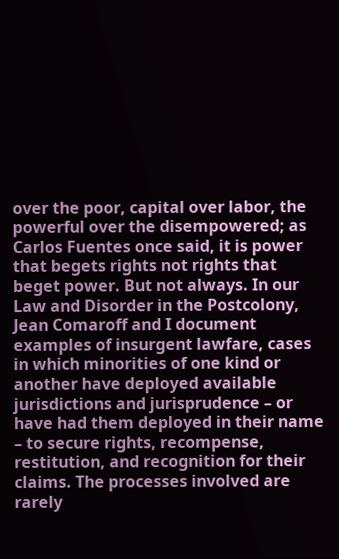over the poor, capital over labor, the powerful over the disempowered; as Carlos Fuentes once said, it is power that begets rights not rights that beget power. But not always. In our Law and Disorder in the Postcolony, Jean Comaroff and I document examples of insurgent lawfare, cases in which minorities of one kind or another have deployed available jurisdictions and jurisprudence – or have had them deployed in their name – to secure rights, recompense, restitution, and recognition for their claims. The processes involved are rarely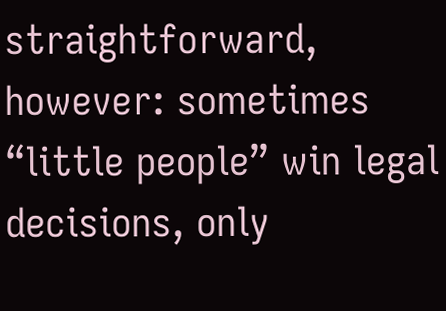straightforward, however: sometimes “little people” win legal decisions, only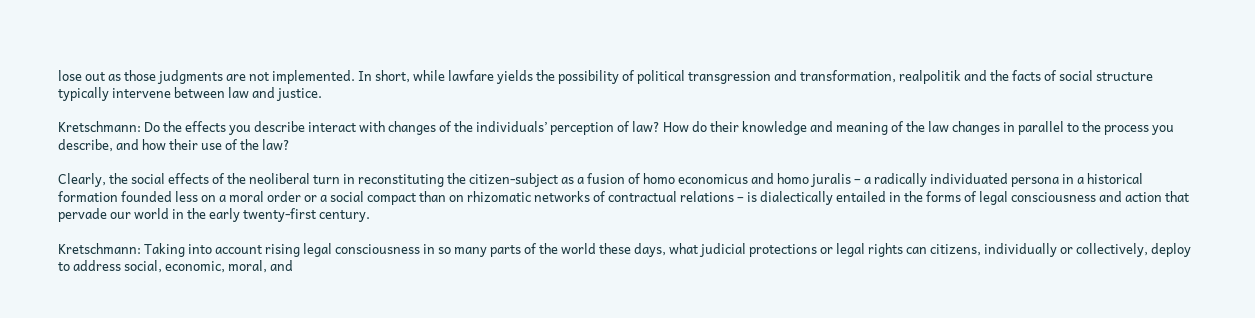lose out as those judgments are not implemented. In short, while lawfare yields the possibility of political transgression and transformation, realpolitik and the facts of social structure typically intervene between law and justice.

Kretschmann: Do the effects you describe interact with changes of the individuals’ perception of law? How do their knowledge and meaning of the law changes in parallel to the process you describe, and how their use of the law?

Clearly, the social effects of the neoliberal turn in reconstituting the citizen-subject as a fusion of homo economicus and homo juralis – a radically individuated persona in a historical formation founded less on a moral order or a social compact than on rhizomatic networks of contractual relations – is dialectically entailed in the forms of legal consciousness and action that pervade our world in the early twenty-first century.

Kretschmann: Taking into account rising legal consciousness in so many parts of the world these days, what judicial protections or legal rights can citizens, individually or collectively, deploy to address social, economic, moral, and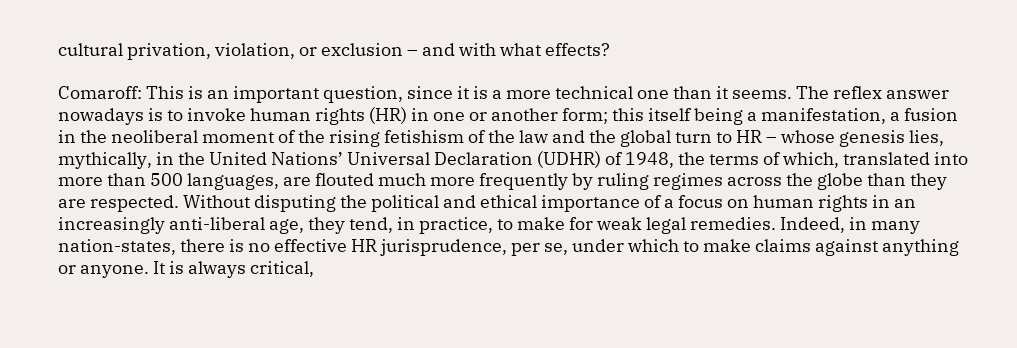cultural privation, violation, or exclusion – and with what effects?

Comaroff: This is an important question, since it is a more technical one than it seems. The reflex answer nowadays is to invoke human rights (HR) in one or another form; this itself being a manifestation, a fusion in the neoliberal moment of the rising fetishism of the law and the global turn to HR – whose genesis lies, mythically, in the United Nations’ Universal Declaration (UDHR) of 1948, the terms of which, translated into more than 500 languages, are flouted much more frequently by ruling regimes across the globe than they are respected. Without disputing the political and ethical importance of a focus on human rights in an increasingly anti-liberal age, they tend, in practice, to make for weak legal remedies. Indeed, in many nation-states, there is no effective HR jurisprudence, per se, under which to make claims against anything or anyone. It is always critical,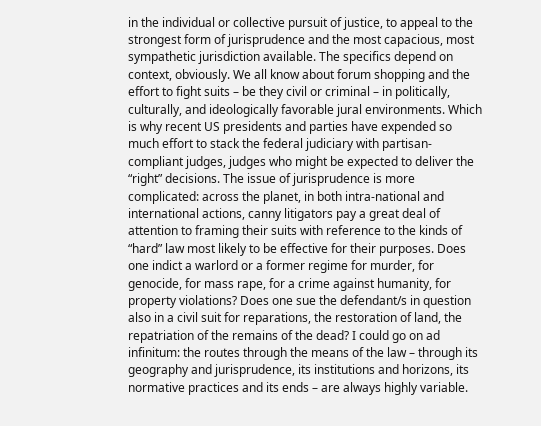in the individual or collective pursuit of justice, to appeal to the strongest form of jurisprudence and the most capacious, most sympathetic jurisdiction available. The specifics depend on context, obviously. We all know about forum shopping and the effort to fight suits – be they civil or criminal – in politically, culturally, and ideologically favorable jural environments. Which is why recent US presidents and parties have expended so much effort to stack the federal judiciary with partisan-compliant judges, judges who might be expected to deliver the “right” decisions. The issue of jurisprudence is more complicated: across the planet, in both intra-national and international actions, canny litigators pay a great deal of attention to framing their suits with reference to the kinds of “hard” law most likely to be effective for their purposes. Does one indict a warlord or a former regime for murder, for genocide, for mass rape, for a crime against humanity, for property violations? Does one sue the defendant/s in question also in a civil suit for reparations, the restoration of land, the repatriation of the remains of the dead? I could go on ad infinitum: the routes through the means of the law – through its geography and jurisprudence, its institutions and horizons, its normative practices and its ends – are always highly variable.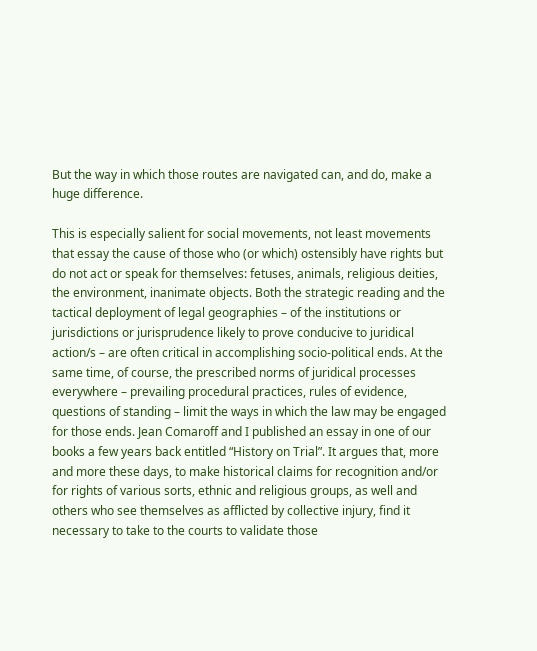But the way in which those routes are navigated can, and do, make a huge difference.

This is especially salient for social movements, not least movements that essay the cause of those who (or which) ostensibly have rights but do not act or speak for themselves: fetuses, animals, religious deities, the environment, inanimate objects. Both the strategic reading and the tactical deployment of legal geographies – of the institutions or jurisdictions or jurisprudence likely to prove conducive to juridical action/s – are often critical in accomplishing socio-political ends. At the same time, of course, the prescribed norms of juridical processes everywhere – prevailing procedural practices, rules of evidence, questions of standing – limit the ways in which the law may be engaged for those ends. Jean Comaroff and I published an essay in one of our books a few years back entitled “History on Trial”. It argues that, more and more these days, to make historical claims for recognition and/or for rights of various sorts, ethnic and religious groups, as well and others who see themselves as afflicted by collective injury, find it necessary to take to the courts to validate those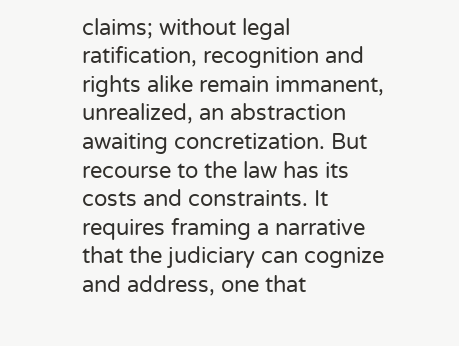claims; without legal ratification, recognition and rights alike remain immanent, unrealized, an abstraction awaiting concretization. But recourse to the law has its costs and constraints. It requires framing a narrative that the judiciary can cognize and address, one that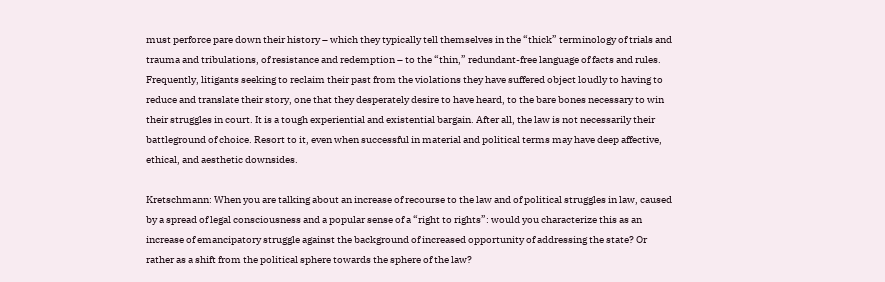must perforce pare down their history – which they typically tell themselves in the “thick” terminology of trials and trauma and tribulations, of resistance and redemption – to the “thin,” redundant-free language of facts and rules. Frequently, litigants seeking to reclaim their past from the violations they have suffered object loudly to having to reduce and translate their story, one that they desperately desire to have heard, to the bare bones necessary to win their struggles in court. It is a tough experiential and existential bargain. After all, the law is not necessarily their battleground of choice. Resort to it, even when successful in material and political terms may have deep affective, ethical, and aesthetic downsides.

Kretschmann: When you are talking about an increase of recourse to the law and of political struggles in law, caused by a spread of legal consciousness and a popular sense of a “right to rights”: would you characterize this as an increase of emancipatory struggle against the background of increased opportunity of addressing the state? Or rather as a shift from the political sphere towards the sphere of the law?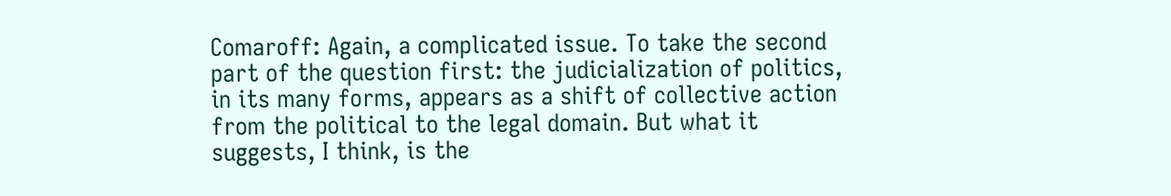Comaroff: Again, a complicated issue. To take the second part of the question first: the judicialization of politics, in its many forms, appears as a shift of collective action from the political to the legal domain. But what it suggests, I think, is the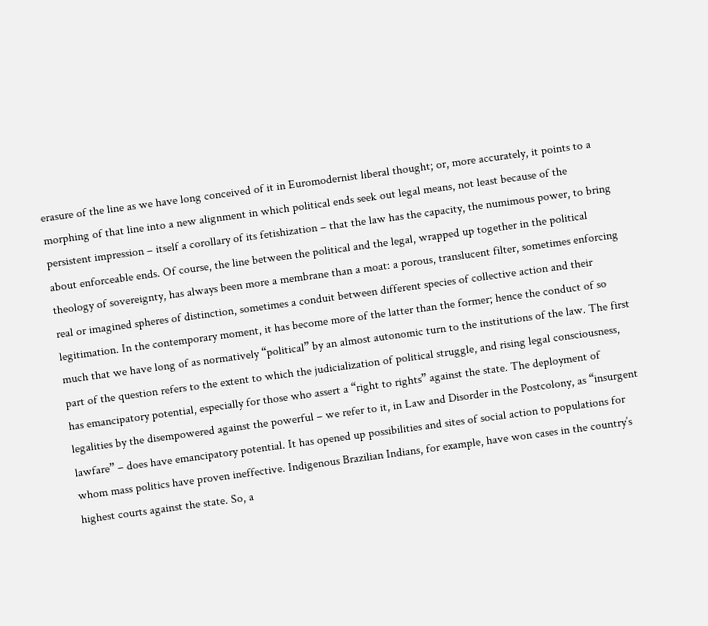erasure of the line as we have long conceived of it in Euromodernist liberal thought; or, more accurately, it points to a morphing of that line into a new alignment in which political ends seek out legal means, not least because of the persistent impression – itself a corollary of its fetishization – that the law has the capacity, the numimous power, to bring about enforceable ends. Of course, the line between the political and the legal, wrapped up together in the political theology of sovereignty, has always been more a membrane than a moat: a porous, translucent filter, sometimes enforcing real or imagined spheres of distinction, sometimes a conduit between different species of collective action and their legitimation. In the contemporary moment, it has become more of the latter than the former; hence the conduct of so much that we have long of as normatively “political” by an almost autonomic turn to the institutions of the law. The first part of the question refers to the extent to which the judicialization of political struggle, and rising legal consciousness, has emancipatory potential, especially for those who assert a “right to rights” against the state. The deployment of legalities by the disempowered against the powerful – we refer to it, in Law and Disorder in the Postcolony, as “insurgent lawfare” – does have emancipatory potential. It has opened up possibilities and sites of social action to populations for whom mass politics have proven ineffective. Indigenous Brazilian Indians, for example, have won cases in the country’s highest courts against the state. So, a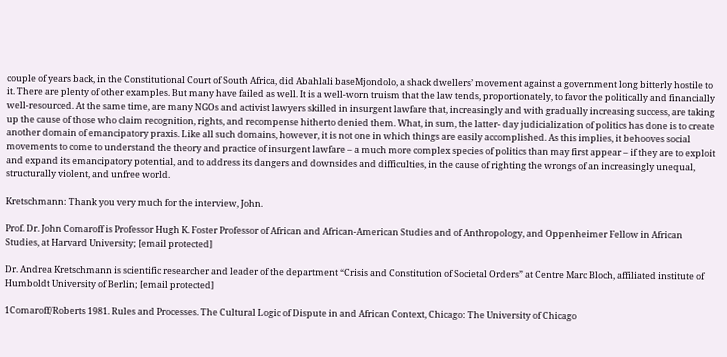couple of years back, in the Constitutional Court of South Africa, did Abahlali baseMjondolo, a shack dwellers’ movement against a government long bitterly hostile to it. There are plenty of other examples. But many have failed as well. It is a well-worn truism that the law tends, proportionately, to favor the politically and financially well-resourced. At the same time, are many NGOs and activist lawyers skilled in insurgent lawfare that, increasingly and with gradually increasing success, are taking up the cause of those who claim recognition, rights, and recompense hitherto denied them. What, in sum, the latter- day judicialization of politics has done is to create another domain of emancipatory praxis. Like all such domains, however, it is not one in which things are easily accomplished. As this implies, it behooves social movements to come to understand the theory and practice of insurgent lawfare – a much more complex species of politics than may first appear – if they are to exploit and expand its emancipatory potential, and to address its dangers and downsides and difficulties, in the cause of righting the wrongs of an increasingly unequal, structurally violent, and unfree world.

Kretschmann: Thank you very much for the interview, John.

Prof. Dr. John Comaroff is Professor Hugh K. Foster Professor of African and African-American Studies and of Anthropology, and Oppenheimer Fellow in African Studies, at Harvard University; [email protected]

Dr. Andrea Kretschmann is scientific researcher and leader of the department “Crisis and Constitution of Societal Orders” at Centre Marc Bloch, affiliated institute of Humboldt University of Berlin; [email protected]

1Comaroff/Roberts 1981. Rules and Processes. The Cultural Logic of Dispute in and African Context, Chicago: The University of Chicago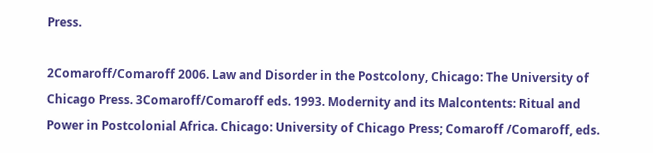Press.

2Comaroff/Comaroff 2006. Law and Disorder in the Postcolony, Chicago: The University of Chicago Press. 3Comaroff/Comaroff eds. 1993. Modernity and its Malcontents: Ritual and Power in Postcolonial Africa. Chicago: University of Chicago Press; Comaroff /Comaroff, eds.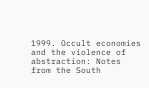1999. Occult economies and the violence of abstraction: Notes from the South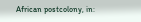African postcolony, in: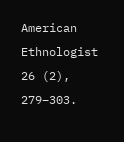American Ethnologist 26 (2), 279–303.